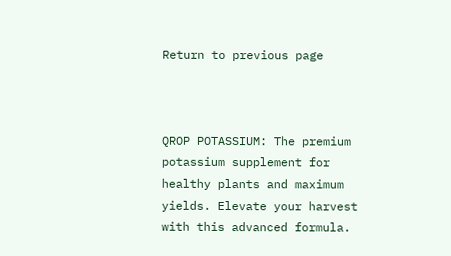Return to previous page



QROP POTASSIUM: The premium potassium supplement for healthy plants and maximum yields. Elevate your harvest with this advanced formula.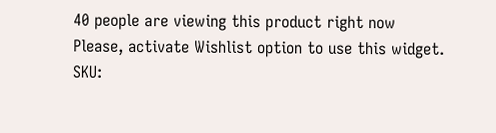40 people are viewing this product right now
Please, activate Wishlist option to use this widget.
SKU: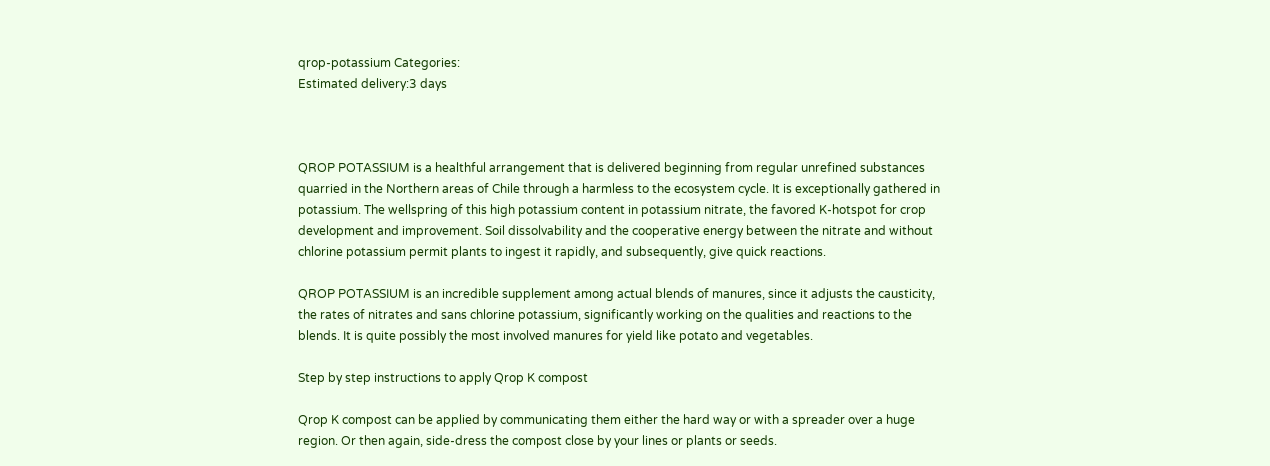qrop-potassium Categories:
Estimated delivery:3 days



QROP POTASSIUM is a healthful arrangement that is delivered beginning from regular unrefined substances quarried in the Northern areas of Chile through a harmless to the ecosystem cycle. It is exceptionally gathered in potassium. The wellspring of this high potassium content in potassium nitrate, the favored K-hotspot for crop development and improvement. Soil dissolvability and the cooperative energy between the nitrate and without chlorine potassium permit plants to ingest it rapidly, and subsequently, give quick reactions.

QROP POTASSIUM is an incredible supplement among actual blends of manures, since it adjusts the causticity, the rates of nitrates and sans chlorine potassium, significantly working on the qualities and reactions to the blends. It is quite possibly the most involved manures for yield like potato and vegetables.

Step by step instructions to apply Qrop K compost

Qrop K compost can be applied by communicating them either the hard way or with a spreader over a huge region. Or then again, side-dress the compost close by your lines or plants or seeds.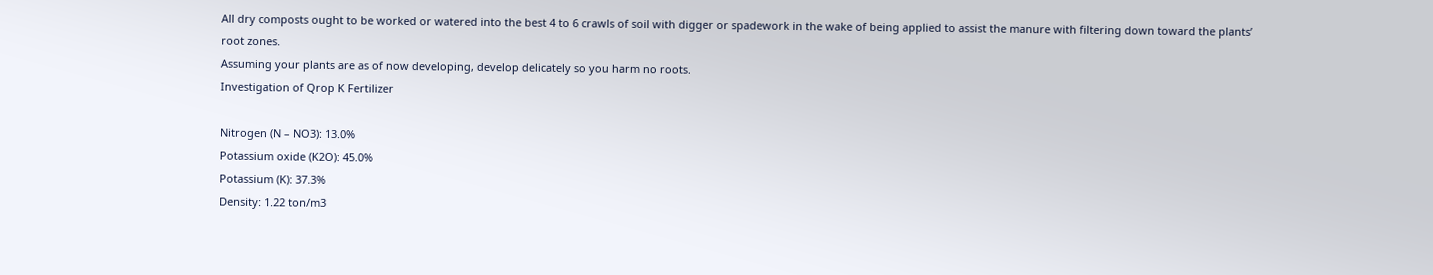All dry composts ought to be worked or watered into the best 4 to 6 crawls of soil with digger or spadework in the wake of being applied to assist the manure with filtering down toward the plants’ root zones.
Assuming your plants are as of now developing, develop delicately so you harm no roots.
Investigation of Qrop K Fertilizer

Nitrogen (N – NO3): 13.0%
Potassium oxide (K2O): 45.0%
Potassium (K): 37.3%
Density: 1.22 ton/m3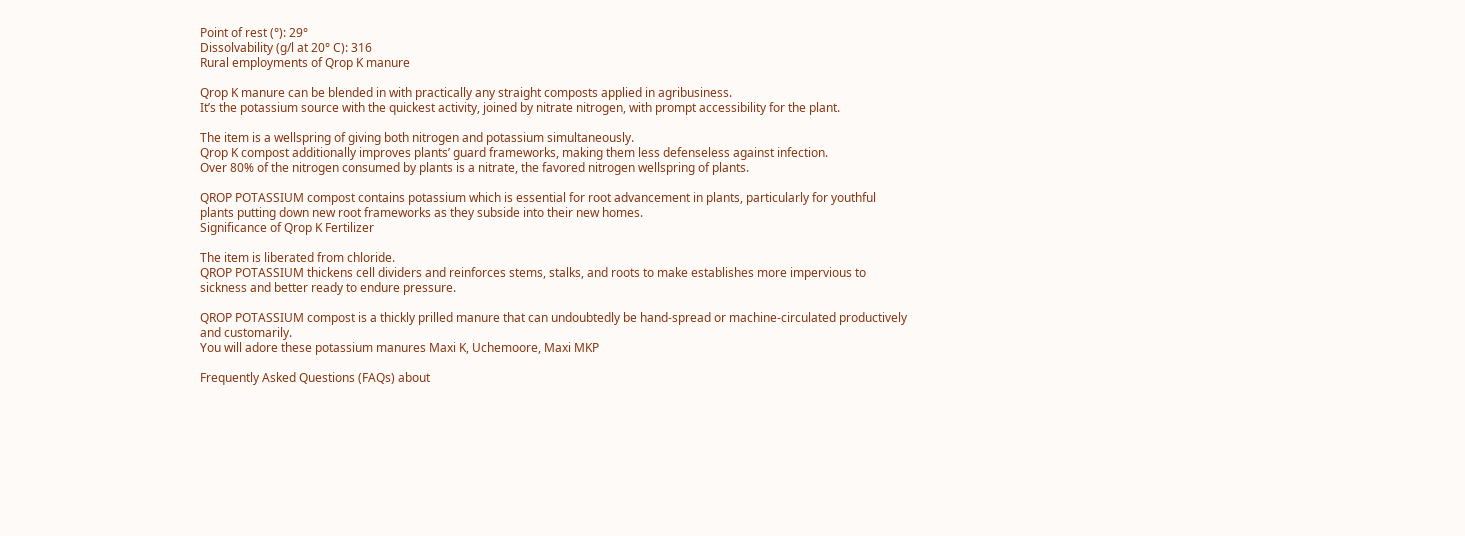Point of rest (°): 29°
Dissolvability (g/l at 20° C): 316
Rural employments of Qrop K manure

Qrop K manure can be blended in with practically any straight composts applied in agribusiness.
It’s the potassium source with the quickest activity, joined by nitrate nitrogen, with prompt accessibility for the plant.

The item is a wellspring of giving both nitrogen and potassium simultaneously.
Qrop K compost additionally improves plants’ guard frameworks, making them less defenseless against infection.
Over 80% of the nitrogen consumed by plants is a nitrate, the favored nitrogen wellspring of plants.

QROP POTASSIUM compost contains potassium which is essential for root advancement in plants, particularly for youthful plants putting down new root frameworks as they subside into their new homes.
Significance of Qrop K Fertilizer

The item is liberated from chloride.
QROP POTASSIUM thickens cell dividers and reinforces stems, stalks, and roots to make establishes more impervious to sickness and better ready to endure pressure.

QROP POTASSIUM compost is a thickly prilled manure that can undoubtedly be hand-spread or machine-circulated productively and customarily.
You will adore these potassium manures Maxi K, Uchemoore, Maxi MKP

Frequently Asked Questions (FAQs) about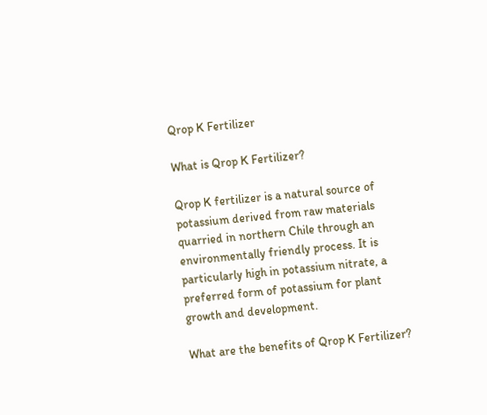Qrop K Fertilizer

What is Qrop K Fertilizer?

Qrop K fertilizer is a natural source of potassium derived from raw materials quarried in northern Chile through an environmentally friendly process. It is particularly high in potassium nitrate, a preferred form of potassium for plant growth and development.

What are the benefits of Qrop K Fertilizer?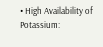• High Availability of Potassium: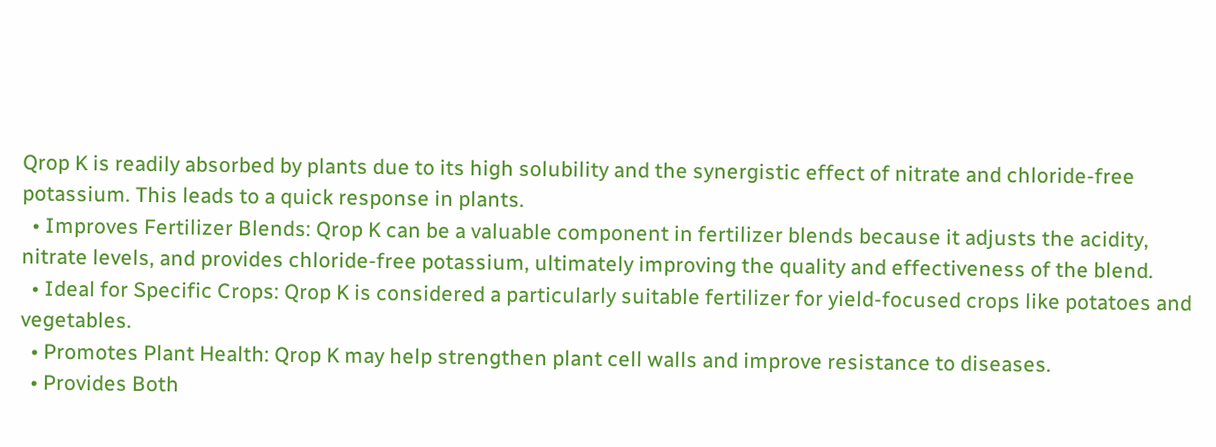Qrop K is readily absorbed by plants due to its high solubility and the synergistic effect of nitrate and chloride-free potassium. This leads to a quick response in plants.
  • Improves Fertilizer Blends: Qrop K can be a valuable component in fertilizer blends because it adjusts the acidity, nitrate levels, and provides chloride-free potassium, ultimately improving the quality and effectiveness of the blend.
  • Ideal for Specific Crops: Qrop K is considered a particularly suitable fertilizer for yield-focused crops like potatoes and vegetables.
  • Promotes Plant Health: Qrop K may help strengthen plant cell walls and improve resistance to diseases.
  • Provides Both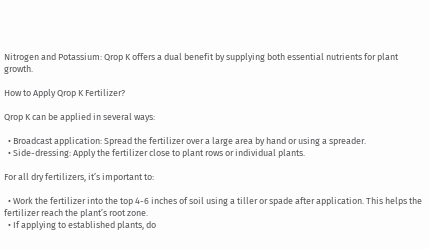Nitrogen and Potassium: Qrop K offers a dual benefit by supplying both essential nutrients for plant growth.

How to Apply Qrop K Fertilizer?

Qrop K can be applied in several ways:

  • Broadcast application: Spread the fertilizer over a large area by hand or using a spreader.
  • Side-dressing: Apply the fertilizer close to plant rows or individual plants.

For all dry fertilizers, it’s important to:

  • Work the fertilizer into the top 4-6 inches of soil using a tiller or spade after application. This helps the fertilizer reach the plant’s root zone.
  • If applying to established plants, do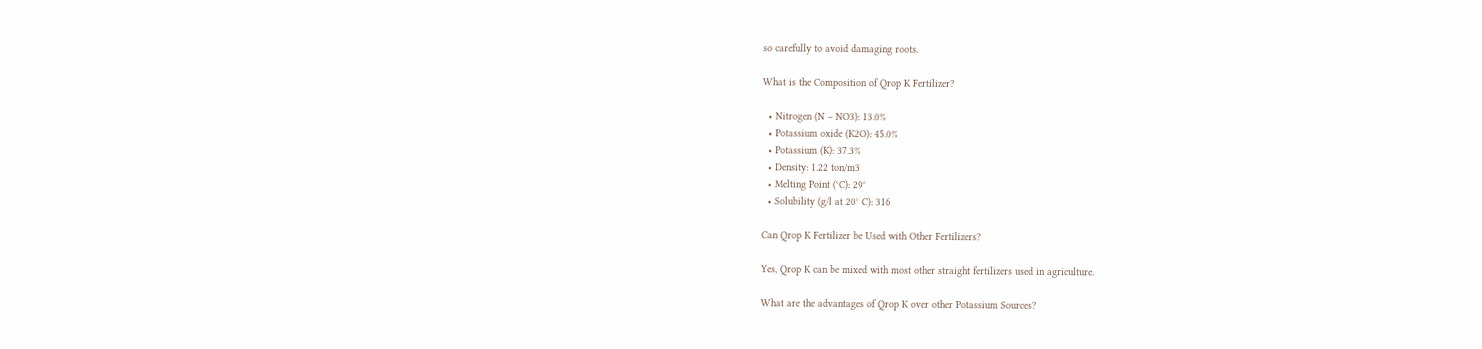so carefully to avoid damaging roots.

What is the Composition of Qrop K Fertilizer?

  • Nitrogen (N – NO3): 13.0%
  • Potassium oxide (K2O): 45.0%
  • Potassium (K): 37.3%
  • Density: 1.22 ton/m3
  • Melting Point (°C): 29°
  • Solubility (g/l at 20° C): 316

Can Qrop K Fertilizer be Used with Other Fertilizers?

Yes, Qrop K can be mixed with most other straight fertilizers used in agriculture.

What are the advantages of Qrop K over other Potassium Sources?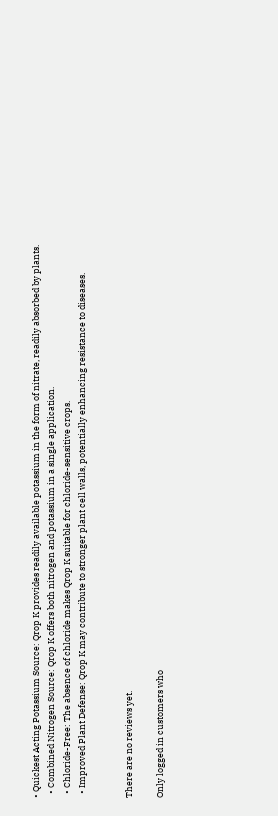• Quickest Acting Potassium Source: Qrop K provides readily available potassium in the form of nitrate, readily absorbed by plants.
  • Combined Nitrogen Source: Qrop K offers both nitrogen and potassium in a single application.
  • Chloride-Free: The absence of chloride makes Qrop K suitable for chloride-sensitive crops.
  • Improved Plant Defense: Qrop K may contribute to stronger plant cell walls, potentially enhancing resistance to diseases.


There are no reviews yet.

Only logged in customers who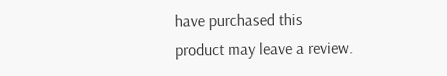have purchased this product may leave a review.